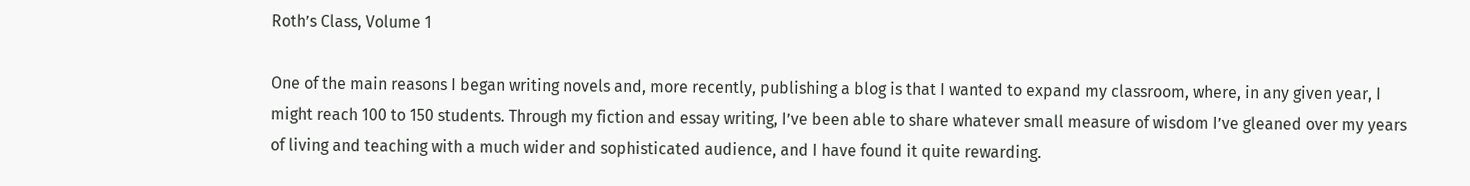Roth’s Class, Volume 1

One of the main reasons I began writing novels and, more recently, publishing a blog is that I wanted to expand my classroom, where, in any given year, I might reach 100 to 150 students. Through my fiction and essay writing, I’ve been able to share whatever small measure of wisdom I’ve gleaned over my years of living and teaching with a much wider and sophisticated audience, and I have found it quite rewarding.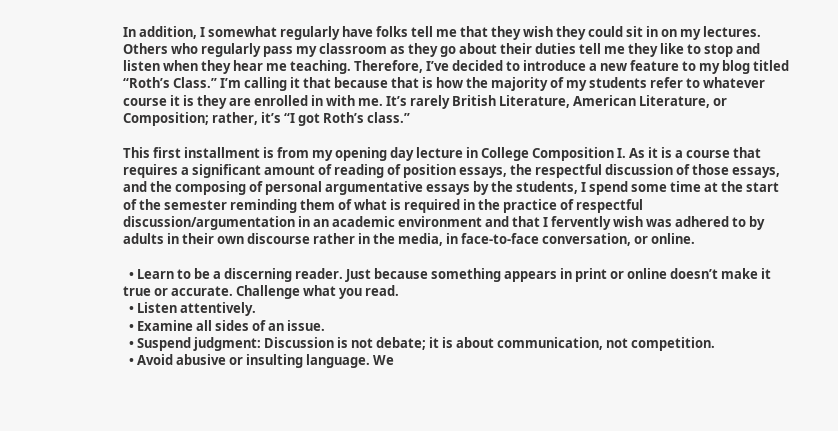In addition, I somewhat regularly have folks tell me that they wish they could sit in on my lectures. Others who regularly pass my classroom as they go about their duties tell me they like to stop and listen when they hear me teaching. Therefore, I’ve decided to introduce a new feature to my blog titled “Roth’s Class.” I’m calling it that because that is how the majority of my students refer to whatever course it is they are enrolled in with me. It’s rarely British Literature, American Literature, or Composition; rather, it’s “I got Roth’s class.”

This first installment is from my opening day lecture in College Composition I. As it is a course that requires a significant amount of reading of position essays, the respectful discussion of those essays, and the composing of personal argumentative essays by the students, I spend some time at the start of the semester reminding them of what is required in the practice of respectful discussion/argumentation in an academic environment and that I fervently wish was adhered to by adults in their own discourse rather in the media, in face-to-face conversation, or online.

  • Learn to be a discerning reader. Just because something appears in print or online doesn’t make it true or accurate. Challenge what you read.
  • Listen attentively.
  • Examine all sides of an issue.
  • Suspend judgment: Discussion is not debate; it is about communication, not competition.
  • Avoid abusive or insulting language. We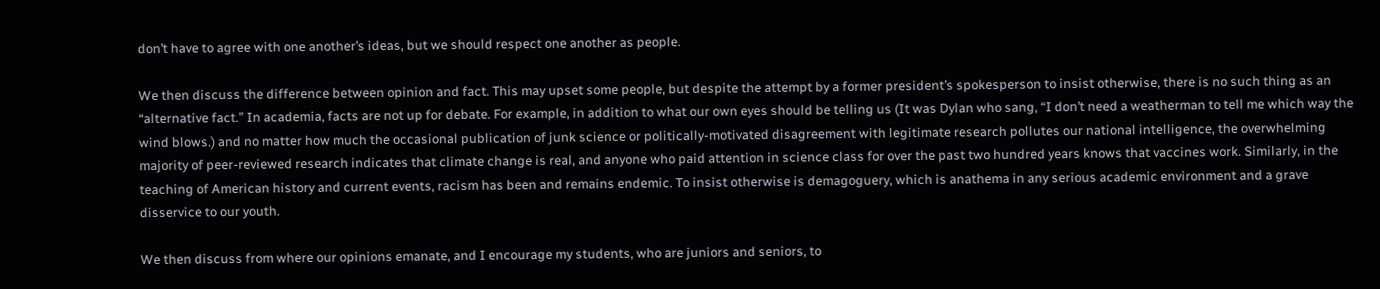don’t have to agree with one another’s ideas, but we should respect one another as people.

We then discuss the difference between opinion and fact. This may upset some people, but despite the attempt by a former president’s spokesperson to insist otherwise, there is no such thing as an “alternative fact.” In academia, facts are not up for debate. For example, in addition to what our own eyes should be telling us (It was Dylan who sang, “I don’t need a weatherman to tell me which way the wind blows.) and no matter how much the occasional publication of junk science or politically-motivated disagreement with legitimate research pollutes our national intelligence, the overwhelming majority of peer-reviewed research indicates that climate change is real, and anyone who paid attention in science class for over the past two hundred years knows that vaccines work. Similarly, in the teaching of American history and current events, racism has been and remains endemic. To insist otherwise is demagoguery, which is anathema in any serious academic environment and a grave disservice to our youth.

We then discuss from where our opinions emanate, and I encourage my students, who are juniors and seniors, to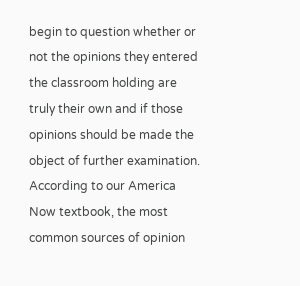begin to question whether or not the opinions they entered the classroom holding are truly their own and if those opinions should be made the object of further examination. According to our America Now textbook, the most common sources of opinion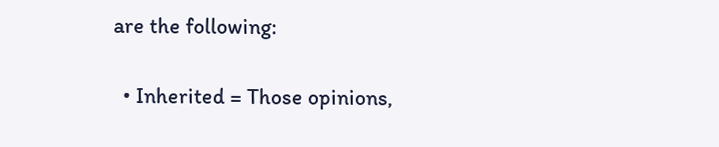are the following:

  • Inherited = Those opinions,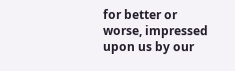for better or worse, impressed upon us by our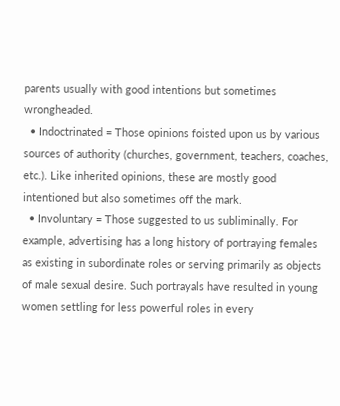parents usually with good intentions but sometimes wrongheaded.
  • Indoctrinated = Those opinions foisted upon us by various sources of authority (churches, government, teachers, coaches, etc.). Like inherited opinions, these are mostly good intentioned but also sometimes off the mark.
  • Involuntary = Those suggested to us subliminally. For example, advertising has a long history of portraying females as existing in subordinate roles or serving primarily as objects of male sexual desire. Such portrayals have resulted in young women settling for less powerful roles in every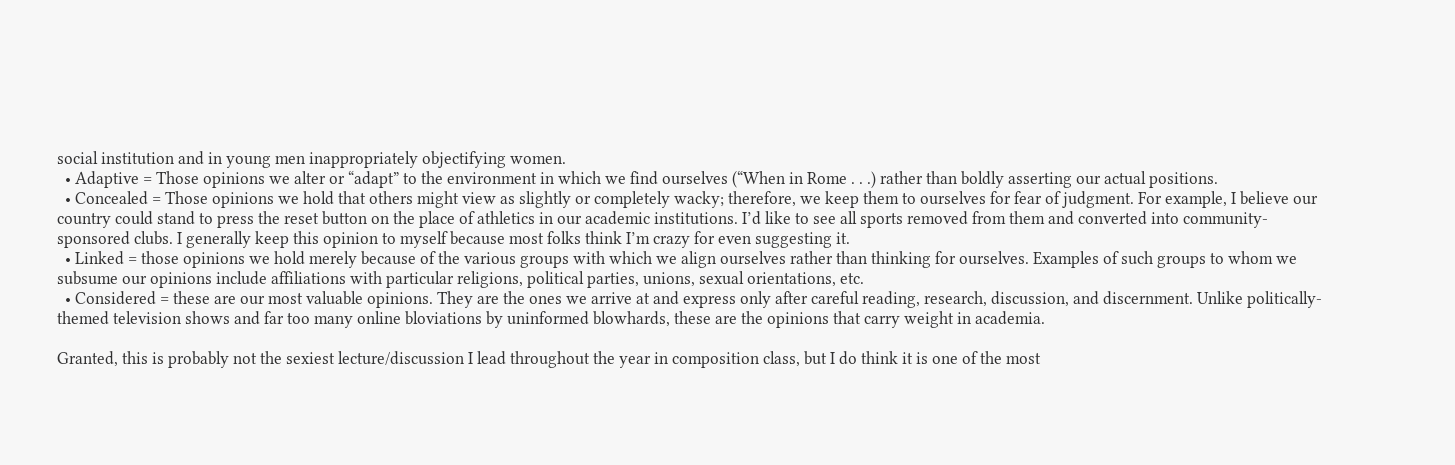social institution and in young men inappropriately objectifying women.
  • Adaptive = Those opinions we alter or “adapt” to the environment in which we find ourselves (“When in Rome . . .) rather than boldly asserting our actual positions.
  • Concealed = Those opinions we hold that others might view as slightly or completely wacky; therefore, we keep them to ourselves for fear of judgment. For example, I believe our country could stand to press the reset button on the place of athletics in our academic institutions. I’d like to see all sports removed from them and converted into community-sponsored clubs. I generally keep this opinion to myself because most folks think I’m crazy for even suggesting it.
  • Linked = those opinions we hold merely because of the various groups with which we align ourselves rather than thinking for ourselves. Examples of such groups to whom we subsume our opinions include affiliations with particular religions, political parties, unions, sexual orientations, etc.
  • Considered = these are our most valuable opinions. They are the ones we arrive at and express only after careful reading, research, discussion, and discernment. Unlike politically-themed television shows and far too many online bloviations by uninformed blowhards, these are the opinions that carry weight in academia.

Granted, this is probably not the sexiest lecture/discussion I lead throughout the year in composition class, but I do think it is one of the most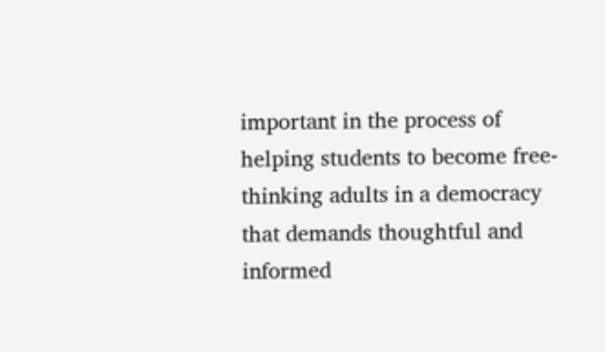important in the process of helping students to become free-thinking adults in a democracy that demands thoughtful and informed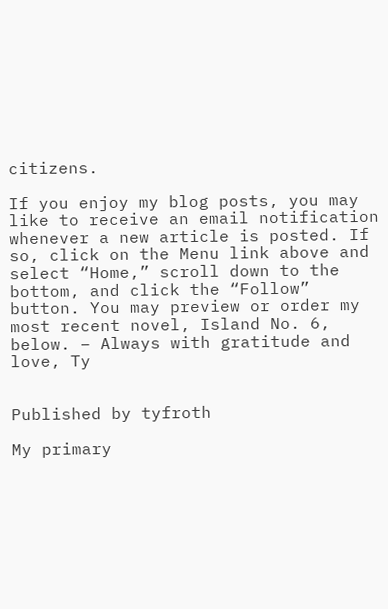citizens.

If you enjoy my blog posts, you may like to receive an email notification whenever a new article is posted. If so, click on the Menu link above and select “Home,” scroll down to the bottom, and click the “Follow” button. You may preview or order my most recent novel, Island No. 6, below. – Always with gratitude and love, Ty


Published by tyfroth

My primary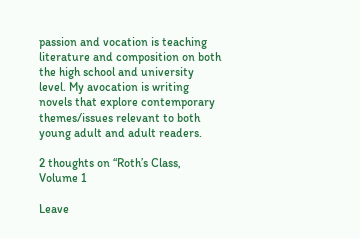passion and vocation is teaching literature and composition on both the high school and university level. My avocation is writing novels that explore contemporary themes/issues relevant to both young adult and adult readers.

2 thoughts on “Roth’s Class, Volume 1

Leave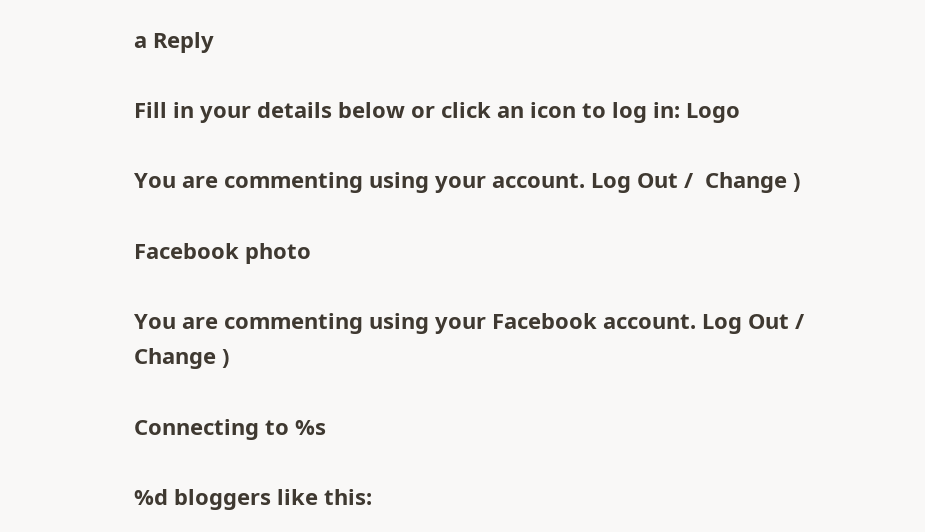a Reply

Fill in your details below or click an icon to log in: Logo

You are commenting using your account. Log Out /  Change )

Facebook photo

You are commenting using your Facebook account. Log Out /  Change )

Connecting to %s

%d bloggers like this: